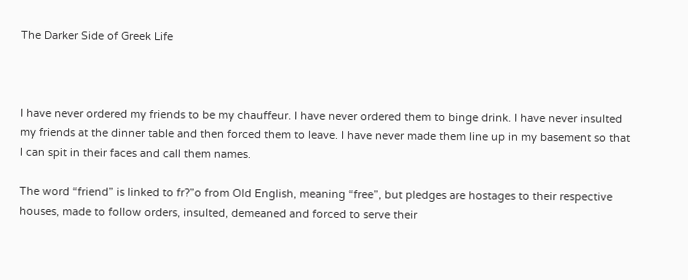The Darker Side of Greek Life



I have never ordered my friends to be my chauffeur. I have never ordered them to binge drink. I have never insulted my friends at the dinner table and then forced them to leave. I have never made them line up in my basement so that I can spit in their faces and call them names.

The word “friend” is linked to fr?”o from Old English, meaning “free”, but pledges are hostages to their respective houses, made to follow orders, insulted, demeaned and forced to serve their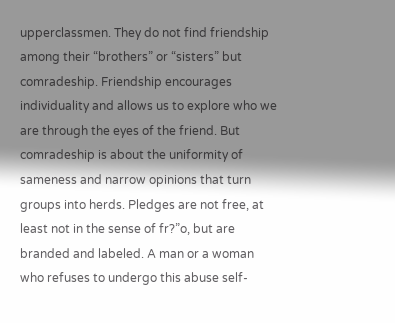upperclassmen. They do not find friendship among their “brothers” or “sisters” but comradeship. Friendship encourages individuality and allows us to explore who we are through the eyes of the friend. But comradeship is about the uniformity of sameness and narrow opinions that turn groups into herds. Pledges are not free, at least not in the sense of fr?”o, but are branded and labeled. A man or a woman who refuses to undergo this abuse self-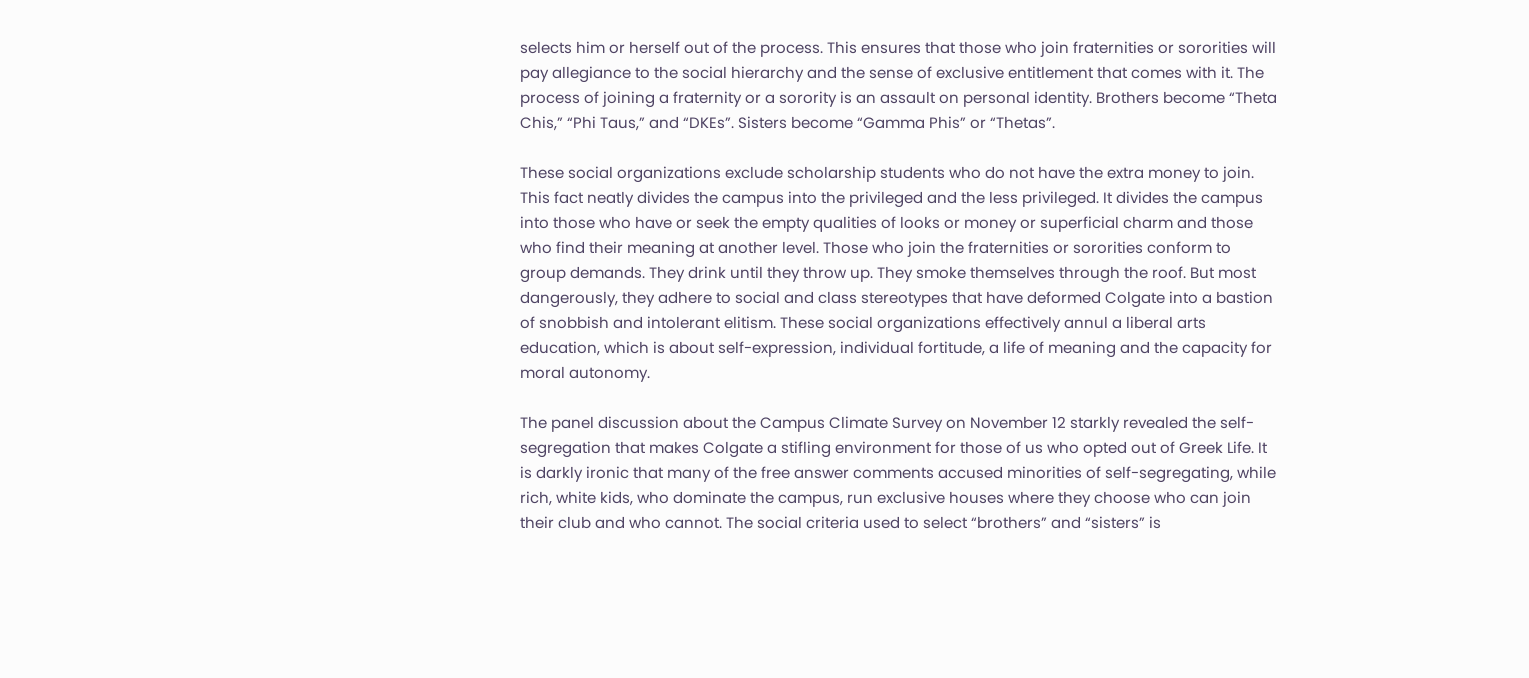selects him or herself out of the process. This ensures that those who join fraternities or sororities will pay allegiance to the social hierarchy and the sense of exclusive entitlement that comes with it. The process of joining a fraternity or a sorority is an assault on personal identity. Brothers become “Theta Chis,” “Phi Taus,” and “DKEs”. Sisters become “Gamma Phis” or “Thetas”.

These social organizations exclude scholarship students who do not have the extra money to join. This fact neatly divides the campus into the privileged and the less privileged. It divides the campus into those who have or seek the empty qualities of looks or money or superficial charm and those who find their meaning at another level. Those who join the fraternities or sororities conform to group demands. They drink until they throw up. They smoke themselves through the roof. But most dangerously, they adhere to social and class stereotypes that have deformed Colgate into a bastion of snobbish and intolerant elitism. These social organizations effectively annul a liberal arts education, which is about self-expression, individual fortitude, a life of meaning and the capacity for moral autonomy.

The panel discussion about the Campus Climate Survey on November 12 starkly revealed the self-segregation that makes Colgate a stifling environment for those of us who opted out of Greek Life. It is darkly ironic that many of the free answer comments accused minorities of self-segregating, while rich, white kids, who dominate the campus, run exclusive houses where they choose who can join their club and who cannot. The social criteria used to select “brothers” and “sisters” is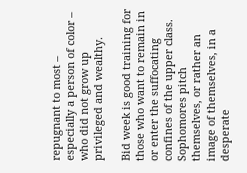repugnant to most – especially a person of color – who did not grow up privileged and wealthy.

Bid week is good training for those who want to remain in or enter the suffocating confines of the upper class. Sophomores pitch themselves, or rather an image of themselves, in a desperate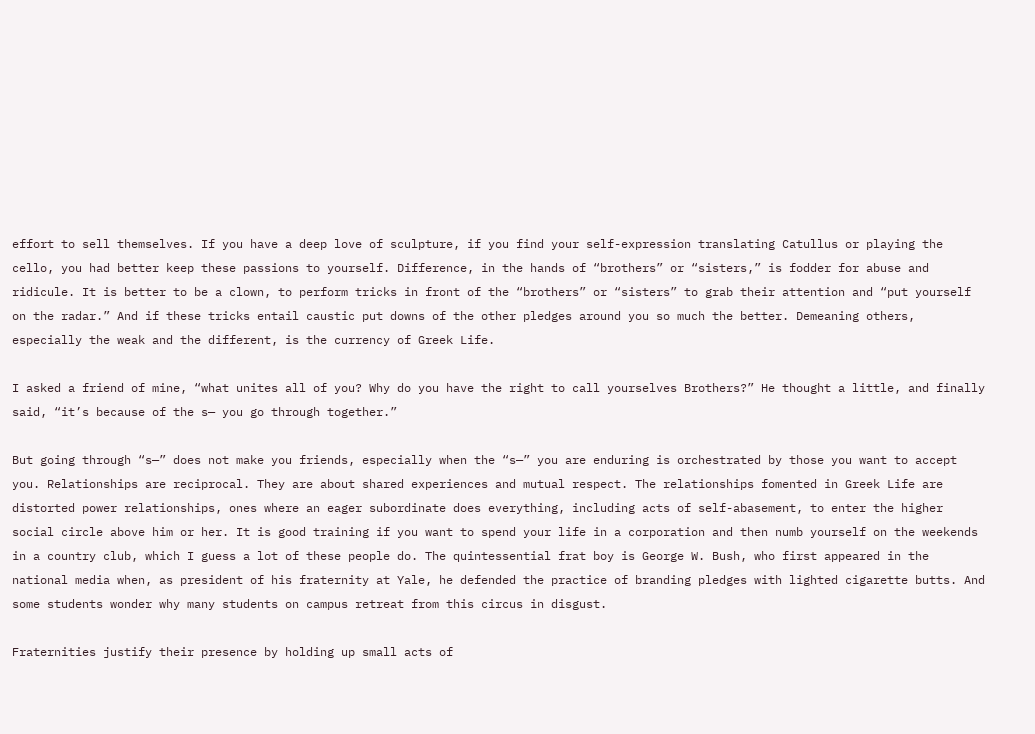effort to sell themselves. If you have a deep love of sculpture, if you find your self-expression translating Catullus or playing the cello, you had better keep these passions to yourself. Difference, in the hands of “brothers” or “sisters,” is fodder for abuse and ridicule. It is better to be a clown, to perform tricks in front of the “brothers” or “sisters” to grab their attention and “put yourself on the radar.” And if these tricks entail caustic put downs of the other pledges around you so much the better. Demeaning others, especially the weak and the different, is the currency of Greek Life.

I asked a friend of mine, “what unites all of you? Why do you have the right to call yourselves Brothers?” He thought a little, and finally said, “it’s because of the s— you go through together.”

But going through “s—” does not make you friends, especially when the “s—” you are enduring is orchestrated by those you want to accept you. Relationships are reciprocal. They are about shared experiences and mutual respect. The relationships fomented in Greek Life are distorted power relationships, ones where an eager subordinate does everything, including acts of self-abasement, to enter the higher social circle above him or her. It is good training if you want to spend your life in a corporation and then numb yourself on the weekends in a country club, which I guess a lot of these people do. The quintessential frat boy is George W. Bush, who first appeared in the national media when, as president of his fraternity at Yale, he defended the practice of branding pledges with lighted cigarette butts. And some students wonder why many students on campus retreat from this circus in disgust.

Fraternities justify their presence by holding up small acts of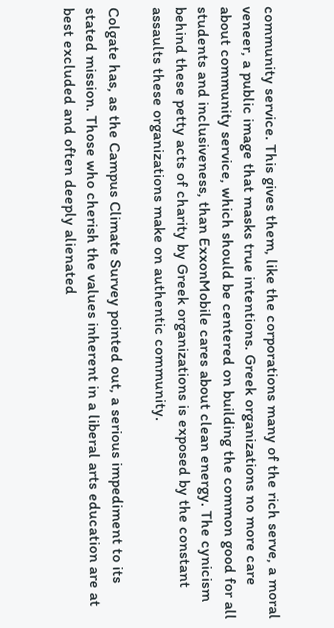community service. This gives them, like the corporations many of the rich serve, a moral veneer, a public image that masks true intentions. Greek organizations no more care about community service, which should be centered on building the common good for all students and inclusiveness, than ExxonMobile cares about clean energy. The cynicism behind these petty acts of charity by Greek organizations is exposed by the constant assaults these organizations make on authentic community.

Colgate has, as the Campus Climate Survey pointed out, a serious impediment to its stated mission. Those who cherish the values inherent in a liberal arts education are at best excluded and often deeply alienated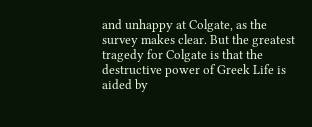and unhappy at Colgate, as the survey makes clear. But the greatest tragedy for Colgate is that the destructive power of Greek Life is aided by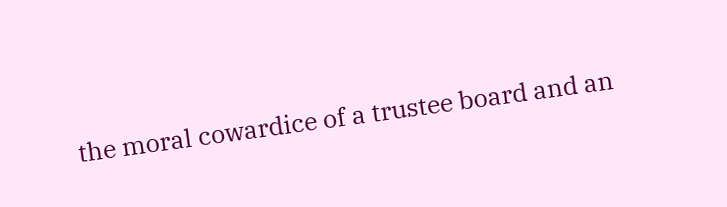the moral cowardice of a trustee board and an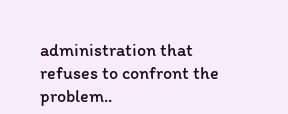administration that refuses to confront the problem..